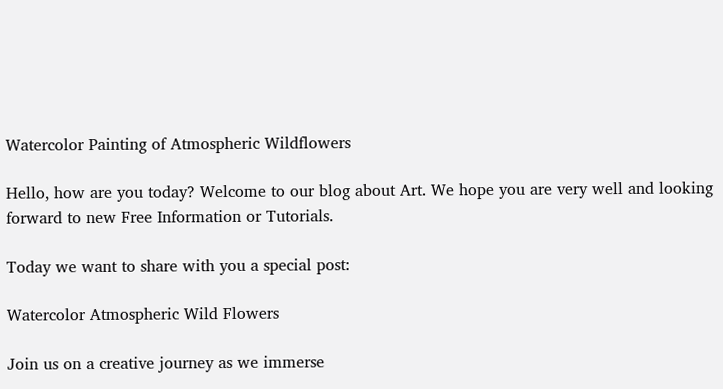Watercolor Painting of Atmospheric Wildflowers

Hello, how are you today? Welcome to our blog about Art. We hope you are very well and looking forward to new Free Information or Tutorials.

Today we want to share with you a special post:

Watercolor Atmospheric Wild Flowers

Join us on a creative journey as we immerse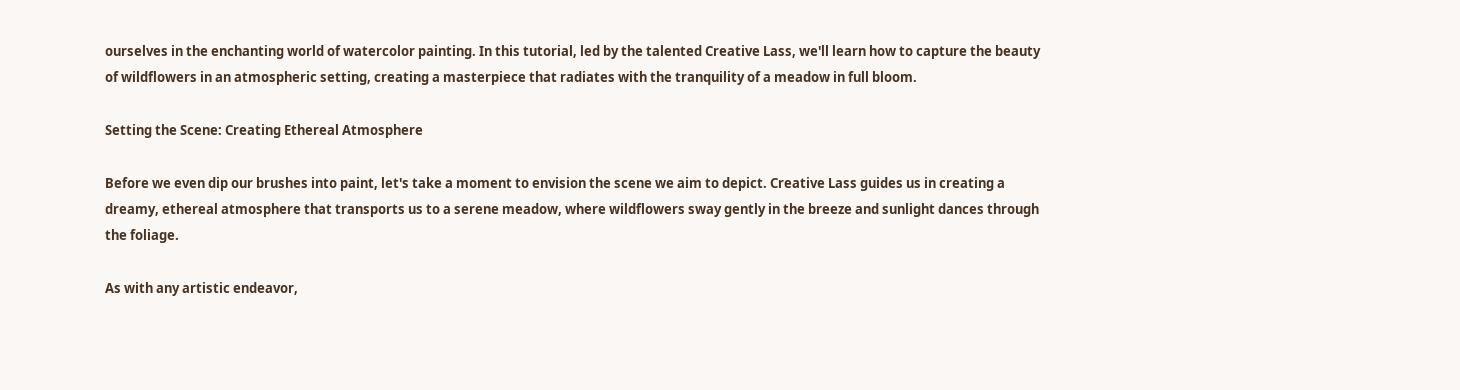ourselves in the enchanting world of watercolor painting. In this tutorial, led by the talented Creative Lass, we'll learn how to capture the beauty of wildflowers in an atmospheric setting, creating a masterpiece that radiates with the tranquility of a meadow in full bloom.

Setting the Scene: Creating Ethereal Atmosphere

Before we even dip our brushes into paint, let's take a moment to envision the scene we aim to depict. Creative Lass guides us in creating a dreamy, ethereal atmosphere that transports us to a serene meadow, where wildflowers sway gently in the breeze and sunlight dances through the foliage.

As with any artistic endeavor,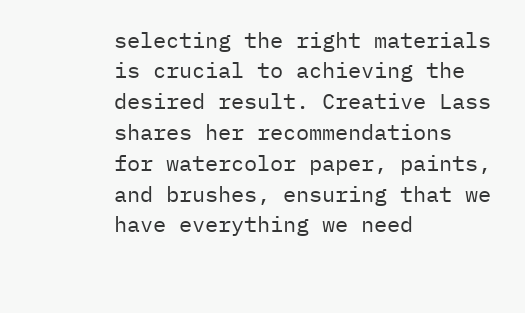selecting the right materials is crucial to achieving the desired result. Creative Lass shares her recommendations for watercolor paper, paints, and brushes, ensuring that we have everything we need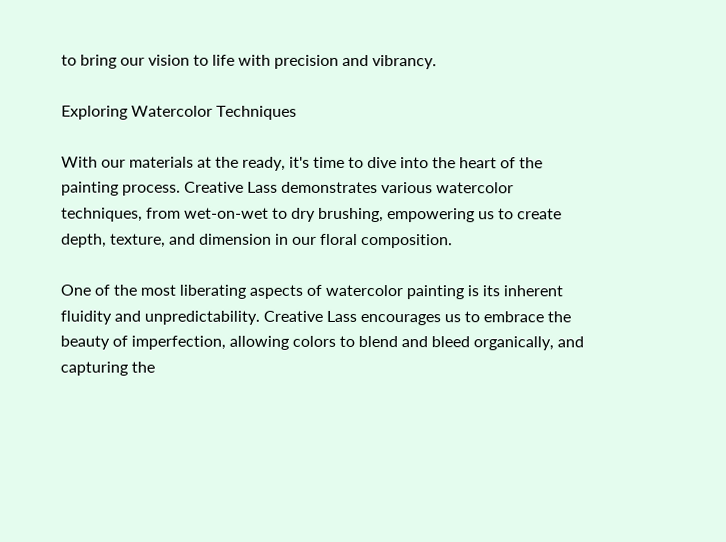to bring our vision to life with precision and vibrancy.

Exploring Watercolor Techniques

With our materials at the ready, it's time to dive into the heart of the painting process. Creative Lass demonstrates various watercolor techniques, from wet-on-wet to dry brushing, empowering us to create depth, texture, and dimension in our floral composition.

One of the most liberating aspects of watercolor painting is its inherent fluidity and unpredictability. Creative Lass encourages us to embrace the beauty of imperfection, allowing colors to blend and bleed organically, and capturing the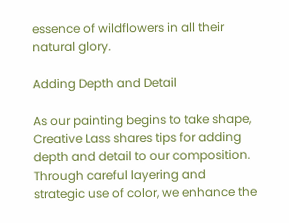essence of wildflowers in all their natural glory.

Adding Depth and Detail

As our painting begins to take shape, Creative Lass shares tips for adding depth and detail to our composition. Through careful layering and strategic use of color, we enhance the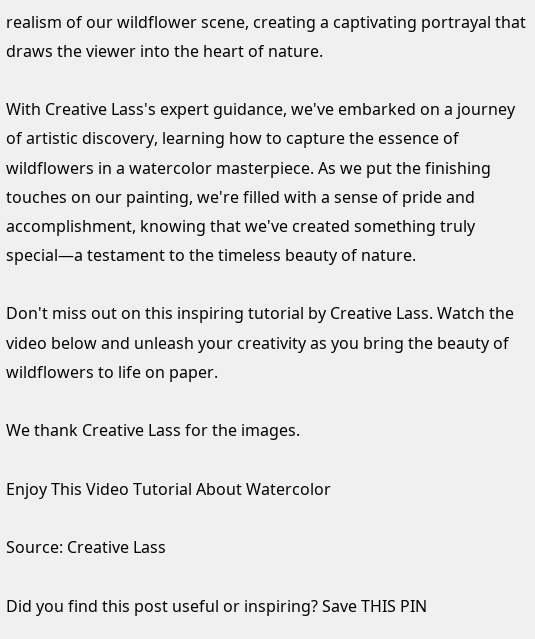realism of our wildflower scene, creating a captivating portrayal that draws the viewer into the heart of nature.

With Creative Lass's expert guidance, we've embarked on a journey of artistic discovery, learning how to capture the essence of wildflowers in a watercolor masterpiece. As we put the finishing touches on our painting, we're filled with a sense of pride and accomplishment, knowing that we've created something truly special—a testament to the timeless beauty of nature.

Don't miss out on this inspiring tutorial by Creative Lass. Watch the video below and unleash your creativity as you bring the beauty of wildflowers to life on paper.

We thank Creative Lass for the images.

Enjoy This Video Tutorial About Watercolor

Source: Creative Lass

Did you find this post useful or inspiring? Save THIS PIN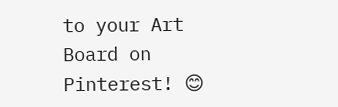to your Art Board on Pinterest! 😊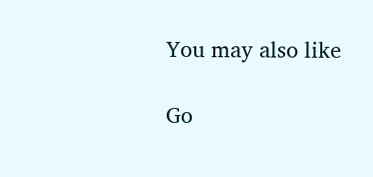You may also like

Go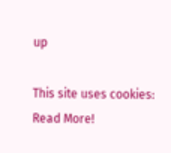up

This site uses cookies: Read More!